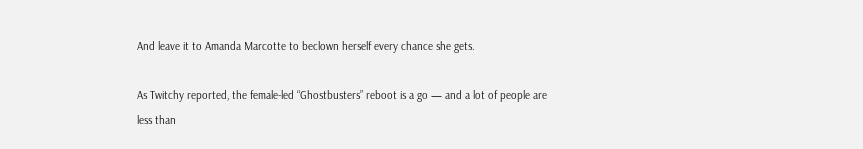And leave it to Amanda Marcotte to beclown herself every chance she gets.

As Twitchy reported, the female-led “Ghostbusters” reboot is a go — and a lot of people are less than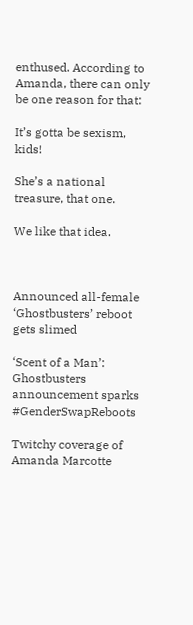enthused. According to Amanda, there can only be one reason for that:

It’s gotta be sexism, kids!

She’s a national treasure, that one.

We like that idea.



Announced all-female ‘Ghostbusters’ reboot gets slimed

‘Scent of a Man’: Ghostbusters announcement sparks #GenderSwapReboots

Twitchy coverage of Amanda Marcotte